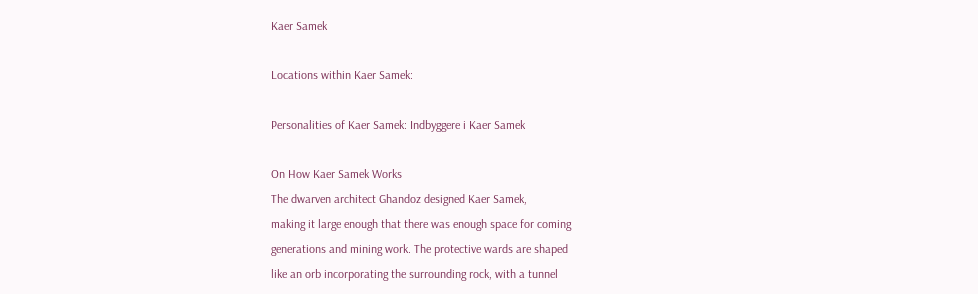Kaer Samek

Locations within Kaer Samek:

Personalities of Kaer Samek: Indbyggere i Kaer Samek

On How Kaer Samek Works
The dwarven architect Ghandoz designed Kaer Samek,
making it large enough that there was enough space for coming
generations and mining work. The protective wards are shaped
like an orb incorporating the surrounding rock, with a tunnel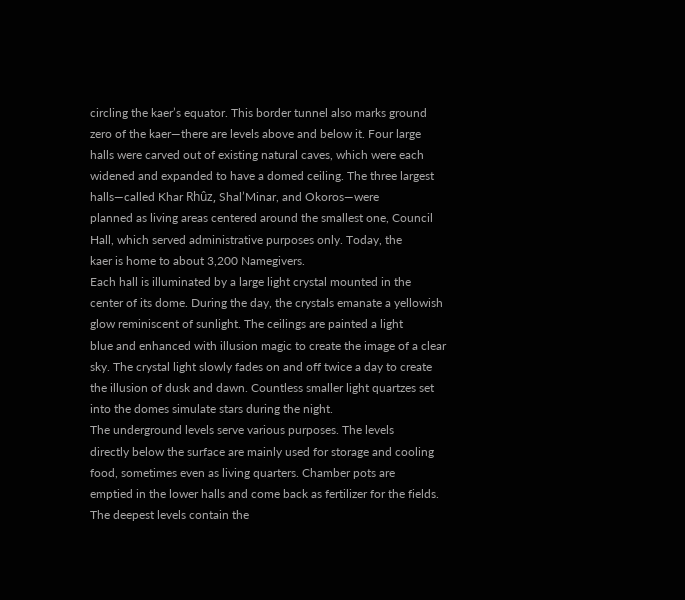circling the kaer’s equator. This border tunnel also marks ground
zero of the kaer—there are levels above and below it. Four large
halls were carved out of existing natural caves, which were each
widened and expanded to have a domed ceiling. The three largest
halls—called Khar Rhûz, Shal’Minar, and Okoros—were
planned as living areas centered around the smallest one, Council
Hall, which served administrative purposes only. Today, the
kaer is home to about 3,200 Namegivers.
Each hall is illuminated by a large light crystal mounted in the
center of its dome. During the day, the crystals emanate a yellowish
glow reminiscent of sunlight. The ceilings are painted a light
blue and enhanced with illusion magic to create the image of a clear
sky. The crystal light slowly fades on and off twice a day to create
the illusion of dusk and dawn. Countless smaller light quartzes set
into the domes simulate stars during the night.
The underground levels serve various purposes. The levels
directly below the surface are mainly used for storage and cooling
food, sometimes even as living quarters. Chamber pots are
emptied in the lower halls and come back as fertilizer for the fields.
The deepest levels contain the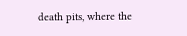death pits, where the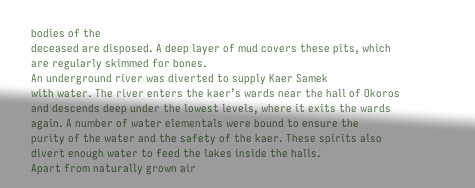bodies of the
deceased are disposed. A deep layer of mud covers these pits, which
are regularly skimmed for bones.
An underground river was diverted to supply Kaer Samek
with water. The river enters the kaer’s wards near the hall of Okoros
and descends deep under the lowest levels, where it exits the wards
again. A number of water elementals were bound to ensure the
purity of the water and the safety of the kaer. These spirits also
divert enough water to feed the lakes inside the halls.
Apart from naturally grown air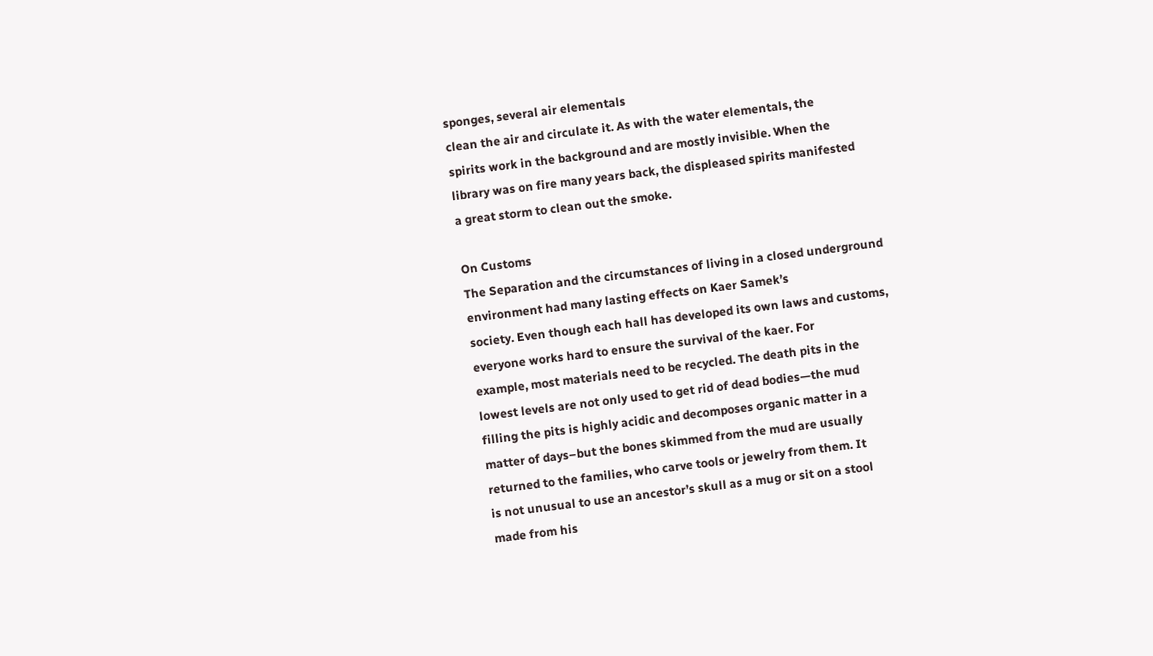sponges, several air elementals
clean the air and circulate it. As with the water elementals, the
spirits work in the background and are mostly invisible. When the
library was on fire many years back, the displeased spirits manifested
a great storm to clean out the smoke.

On Customs
The Separation and the circumstances of living in a closed underground
environment had many lasting effects on Kaer Samek’s
society. Even though each hall has developed its own laws and customs,
everyone works hard to ensure the survival of the kaer. For
example, most materials need to be recycled. The death pits in the
lowest levels are not only used to get rid of dead bodies—the mud
filling the pits is highly acidic and decomposes organic matter in a
matter of days–but the bones skimmed from the mud are usually
returned to the families, who carve tools or jewelry from them. It
is not unusual to use an ancestor’s skull as a mug or sit on a stool
made from his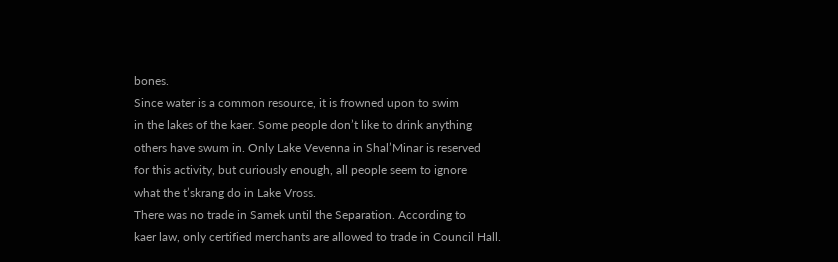bones.
Since water is a common resource, it is frowned upon to swim
in the lakes of the kaer. Some people don’t like to drink anything
others have swum in. Only Lake Vevenna in Shal’Minar is reserved
for this activity, but curiously enough, all people seem to ignore
what the t’skrang do in Lake Vross.
There was no trade in Samek until the Separation. According to
kaer law, only certified merchants are allowed to trade in Council Hall.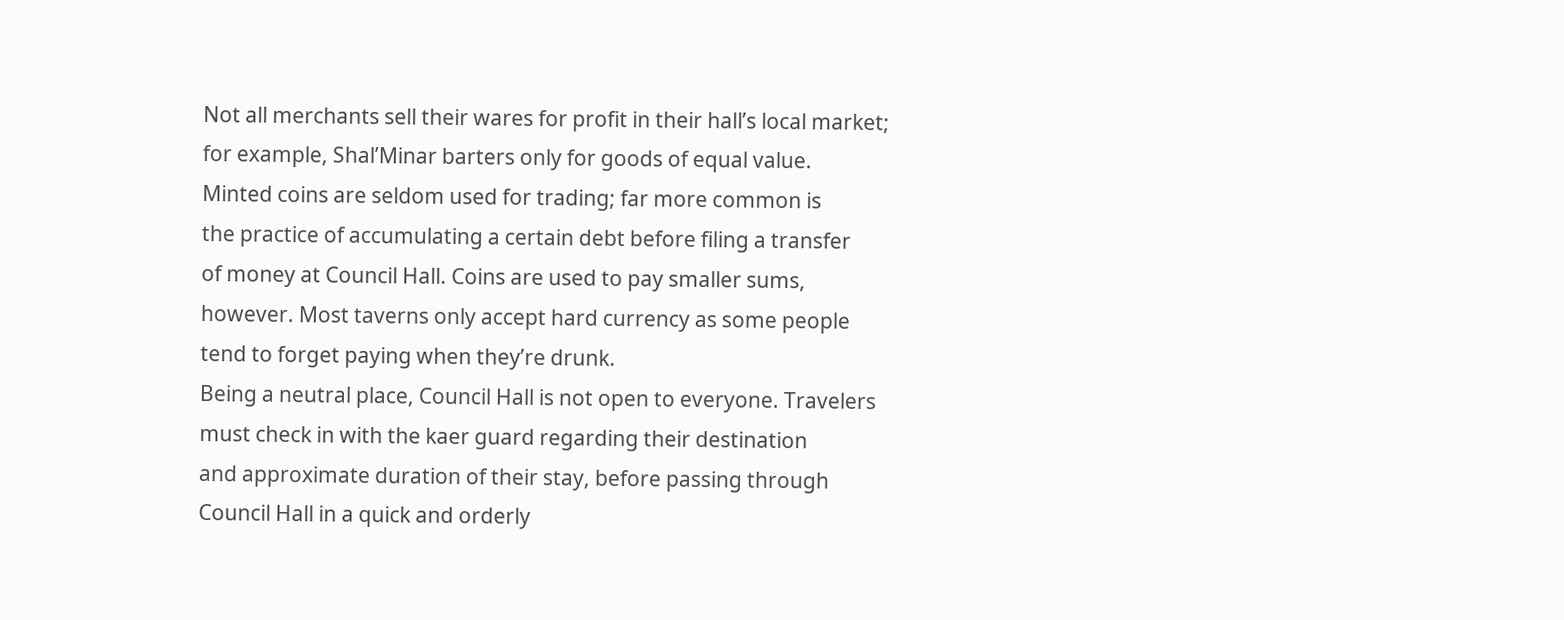Not all merchants sell their wares for profit in their hall’s local market;
for example, Shal’Minar barters only for goods of equal value.
Minted coins are seldom used for trading; far more common is
the practice of accumulating a certain debt before filing a transfer
of money at Council Hall. Coins are used to pay smaller sums,
however. Most taverns only accept hard currency as some people
tend to forget paying when they’re drunk.
Being a neutral place, Council Hall is not open to everyone. Travelers
must check in with the kaer guard regarding their destination
and approximate duration of their stay, before passing through
Council Hall in a quick and orderly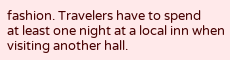fashion. Travelers have to spend
at least one night at a local inn when visiting another hall.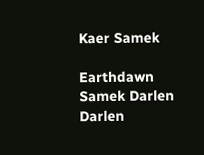Kaer Samek

Earthdawn Samek Darlen Darlen